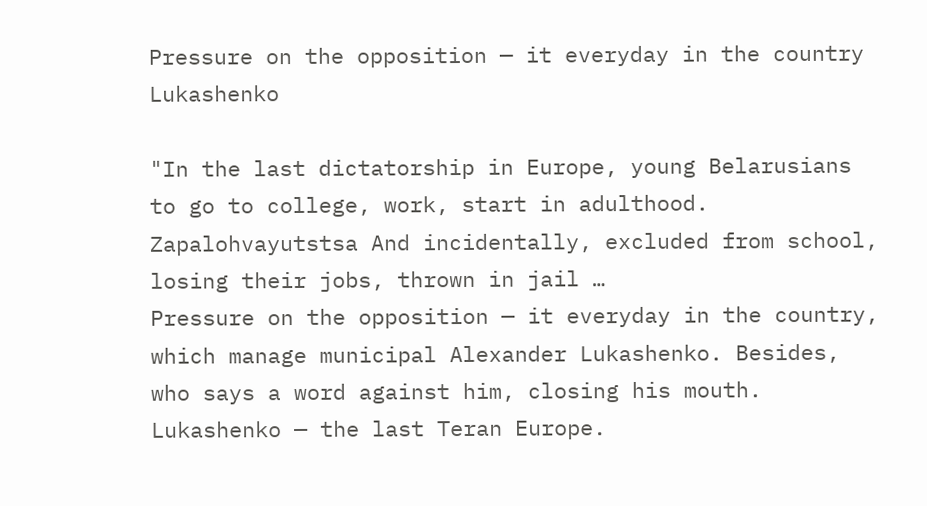Pressure on the opposition — it everyday in the country Lukashenko

"In the last dictatorship in Europe, young Belarusians to go to college, work, start in adulthood. Zapalohvayutstsa And incidentally, excluded from school, losing their jobs, thrown in jail …
Pressure on the opposition — it everyday in the country, which manage municipal Alexander Lukashenko. Besides, who says a word against him, closing his mouth. Lukashenko — the last Teran Europe.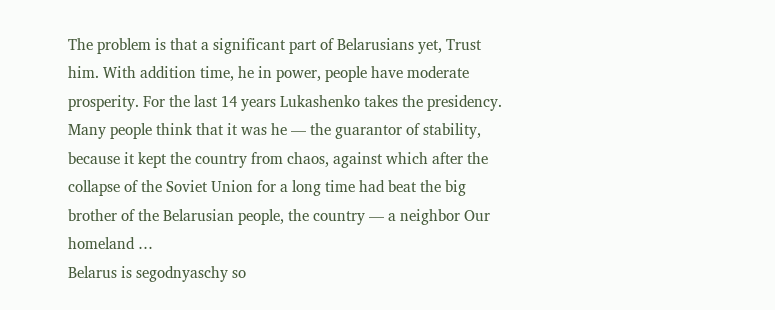The problem is that a significant part of Belarusians yet, Trust him. With addition time, he in power, people have moderate prosperity. For the last 14 years Lukashenko takes the presidency. Many people think that it was he — the guarantor of stability, because it kept the country from chaos, against which after the collapse of the Soviet Union for a long time had beat the big brother of the Belarusian people, the country — a neighbor Our homeland …
Belarus is segodnyaschy so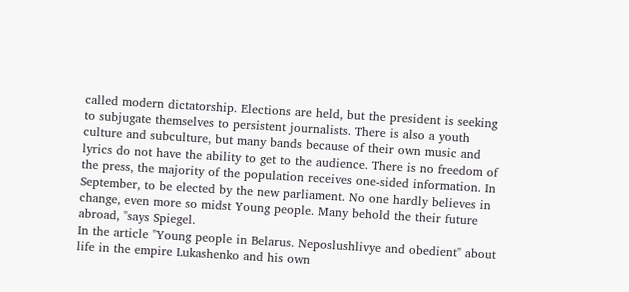called modern dictatorship. Elections are held, but the president is seeking to subjugate themselves to persistent journalists. There is also a youth culture and subculture, but many bands because of their own music and lyrics do not have the ability to get to the audience. There is no freedom of the press, the majority of the population receives one-sided information. In September, to be elected by the new parliament. No one hardly believes in change, even more so midst Young people. Many behold the their future abroad, "says Spiegel.
In the article "Young people in Belarus. Neposlushlivye and obedient" about life in the empire Lukashenko and his own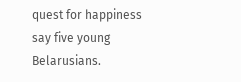quest for happiness say five young Belarusians.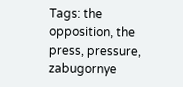Tags: the opposition, the press, pressure, zabugornye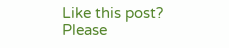Like this post? Please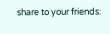share to your friends: